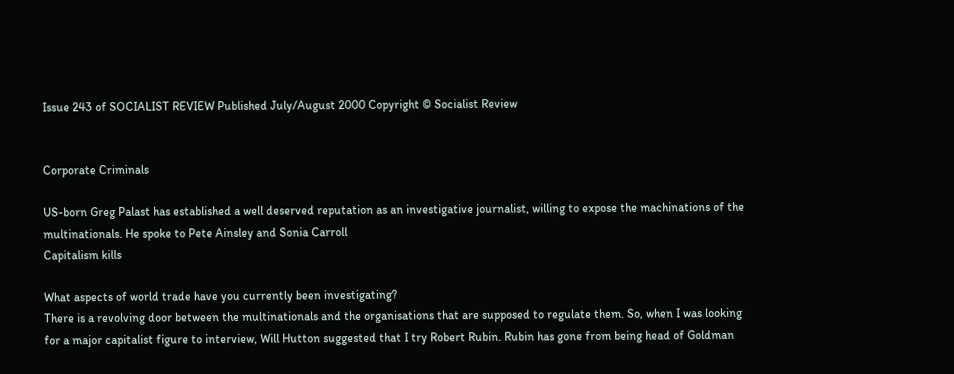Issue 243 of SOCIALIST REVIEW Published July/August 2000 Copyright © Socialist Review


Corporate Criminals

US-born Greg Palast has established a well deserved reputation as an investigative journalist, willing to expose the machinations of the multinationals. He spoke to Pete Ainsley and Sonia Carroll
Capitalism kills

What aspects of world trade have you currently been investigating?
There is a revolving door between the multinationals and the organisations that are supposed to regulate them. So, when I was looking for a major capitalist figure to interview, Will Hutton suggested that I try Robert Rubin. Rubin has gone from being head of Goldman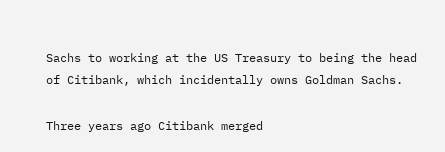Sachs to working at the US Treasury to being the head of Citibank, which incidentally owns Goldman Sachs.

Three years ago Citibank merged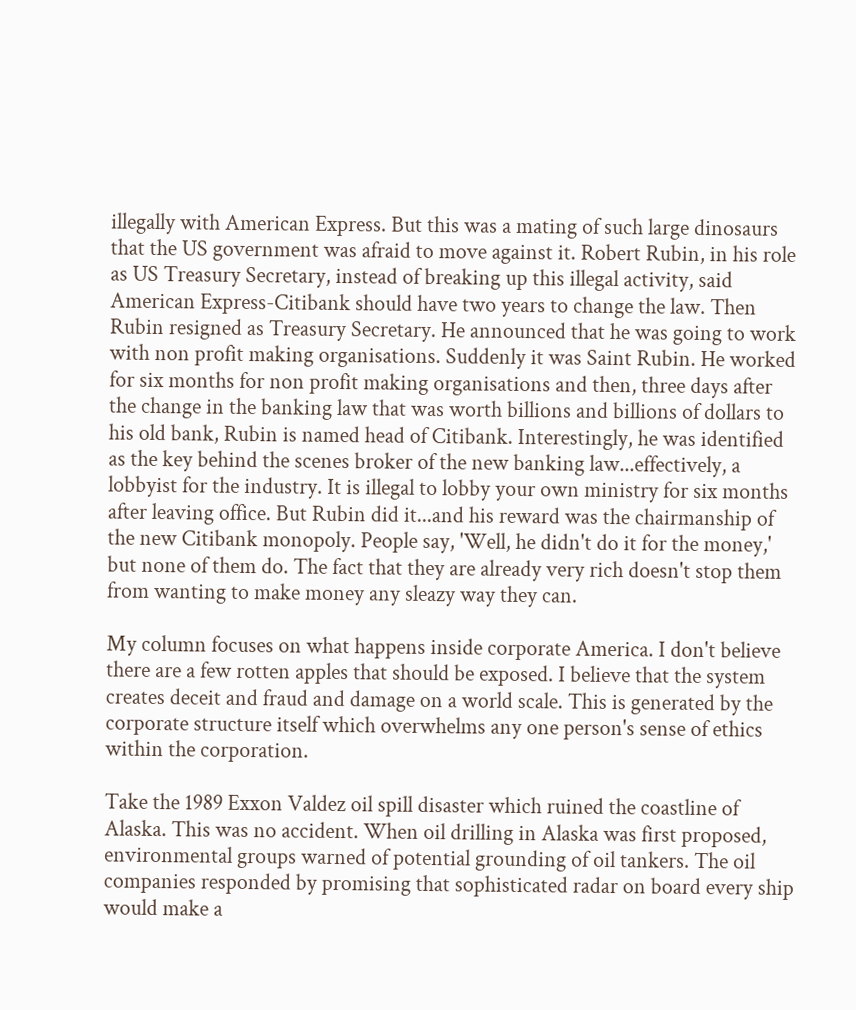illegally with American Express. But this was a mating of such large dinosaurs that the US government was afraid to move against it. Robert Rubin, in his role as US Treasury Secretary, instead of breaking up this illegal activity, said American Express-Citibank should have two years to change the law. Then Rubin resigned as Treasury Secretary. He announced that he was going to work with non profit making organisations. Suddenly it was Saint Rubin. He worked for six months for non profit making organisations and then, three days after the change in the banking law that was worth billions and billions of dollars to his old bank, Rubin is named head of Citibank. Interestingly, he was identified as the key behind the scenes broker of the new banking law...effectively, a lobbyist for the industry. It is illegal to lobby your own ministry for six months after leaving office. But Rubin did it...and his reward was the chairmanship of the new Citibank monopoly. People say, 'Well, he didn't do it for the money,' but none of them do. The fact that they are already very rich doesn't stop them from wanting to make money any sleazy way they can.

My column focuses on what happens inside corporate America. I don't believe there are a few rotten apples that should be exposed. I believe that the system creates deceit and fraud and damage on a world scale. This is generated by the corporate structure itself which overwhelms any one person's sense of ethics within the corporation.

Take the 1989 Exxon Valdez oil spill disaster which ruined the coastline of Alaska. This was no accident. When oil drilling in Alaska was first proposed, environmental groups warned of potential grounding of oil tankers. The oil companies responded by promising that sophisticated radar on board every ship would make a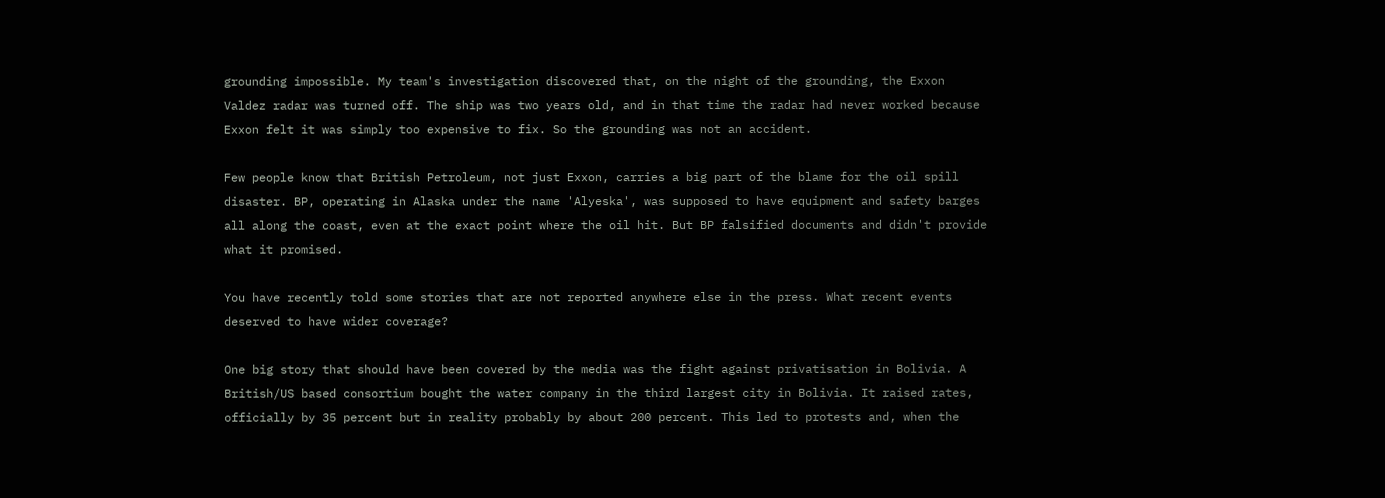grounding impossible. My team's investigation discovered that, on the night of the grounding, the Exxon Valdez radar was turned off. The ship was two years old, and in that time the radar had never worked because Exxon felt it was simply too expensive to fix. So the grounding was not an accident.

Few people know that British Petroleum, not just Exxon, carries a big part of the blame for the oil spill disaster. BP, operating in Alaska under the name 'Alyeska', was supposed to have equipment and safety barges all along the coast, even at the exact point where the oil hit. But BP falsified documents and didn't provide what it promised.

You have recently told some stories that are not reported anywhere else in the press. What recent events deserved to have wider coverage?

One big story that should have been covered by the media was the fight against privatisation in Bolivia. A British/US based consortium bought the water company in the third largest city in Bolivia. It raised rates, officially by 35 percent but in reality probably by about 200 percent. This led to protests and, when the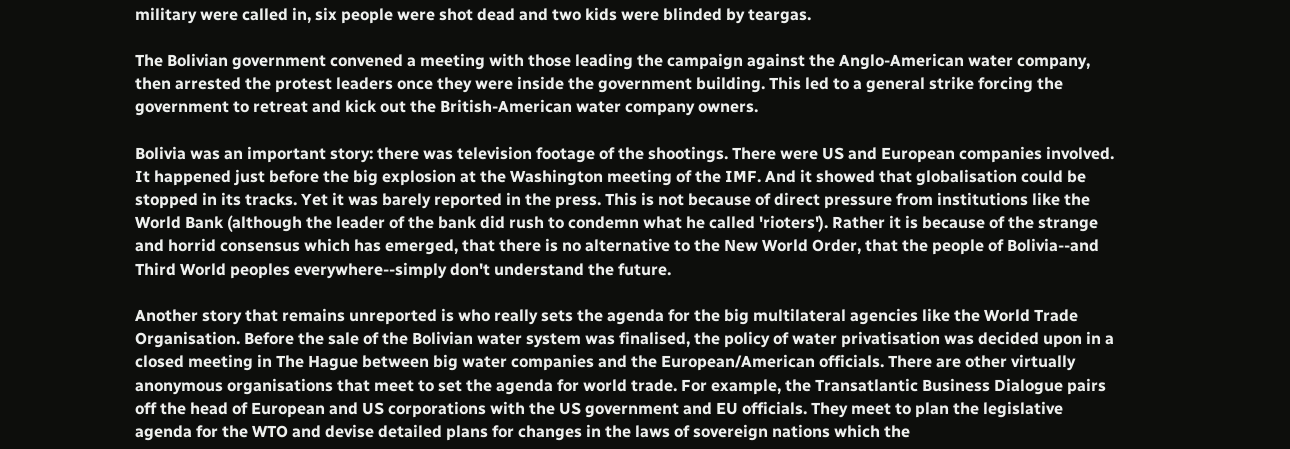military were called in, six people were shot dead and two kids were blinded by teargas.

The Bolivian government convened a meeting with those leading the campaign against the Anglo-American water company, then arrested the protest leaders once they were inside the government building. This led to a general strike forcing the government to retreat and kick out the British-American water company owners.

Bolivia was an important story: there was television footage of the shootings. There were US and European companies involved. It happened just before the big explosion at the Washington meeting of the IMF. And it showed that globalisation could be stopped in its tracks. Yet it was barely reported in the press. This is not because of direct pressure from institutions like the World Bank (although the leader of the bank did rush to condemn what he called 'rioters'). Rather it is because of the strange and horrid consensus which has emerged, that there is no alternative to the New World Order, that the people of Bolivia--and Third World peoples everywhere--simply don't understand the future.

Another story that remains unreported is who really sets the agenda for the big multilateral agencies like the World Trade Organisation. Before the sale of the Bolivian water system was finalised, the policy of water privatisation was decided upon in a closed meeting in The Hague between big water companies and the European/American officials. There are other virtually anonymous organisations that meet to set the agenda for world trade. For example, the Transatlantic Business Dialogue pairs off the head of European and US corporations with the US government and EU officials. They meet to plan the legislative agenda for the WTO and devise detailed plans for changes in the laws of sovereign nations which the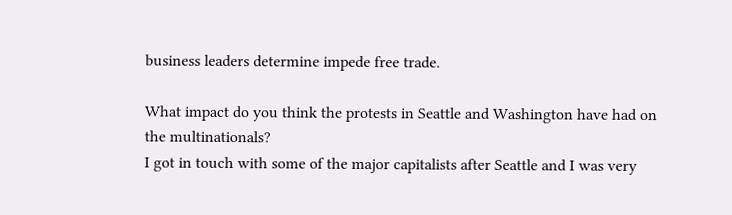business leaders determine impede free trade.

What impact do you think the protests in Seattle and Washington have had on the multinationals?
I got in touch with some of the major capitalists after Seattle and I was very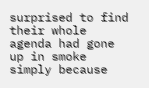surprised to find their whole agenda had gone up in smoke simply because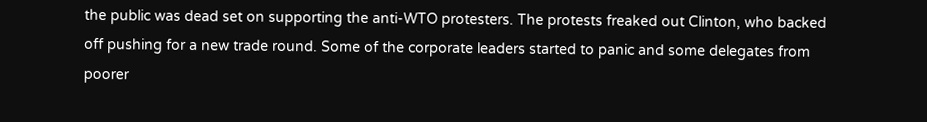the public was dead set on supporting the anti-WTO protesters. The protests freaked out Clinton, who backed off pushing for a new trade round. Some of the corporate leaders started to panic and some delegates from poorer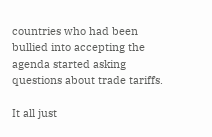countries who had been bullied into accepting the agenda started asking questions about trade tariffs.

It all just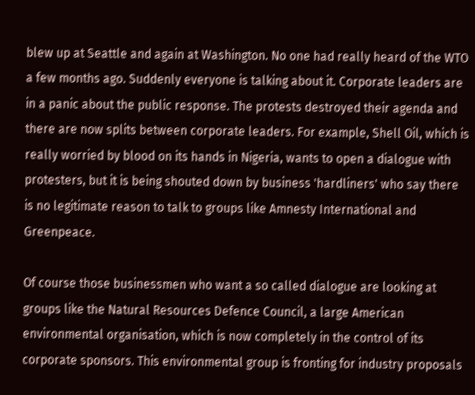blew up at Seattle and again at Washington. No one had really heard of the WTO a few months ago. Suddenly everyone is talking about it. Corporate leaders are in a panic about the public response. The protests destroyed their agenda and there are now splits between corporate leaders. For example, Shell Oil, which is really worried by blood on its hands in Nigeria, wants to open a dialogue with protesters, but it is being shouted down by business 'hardliners' who say there is no legitimate reason to talk to groups like Amnesty International and Greenpeace.

Of course those businessmen who want a so called dialogue are looking at groups like the Natural Resources Defence Council, a large American environmental organisation, which is now completely in the control of its corporate sponsors. This environmental group is fronting for industry proposals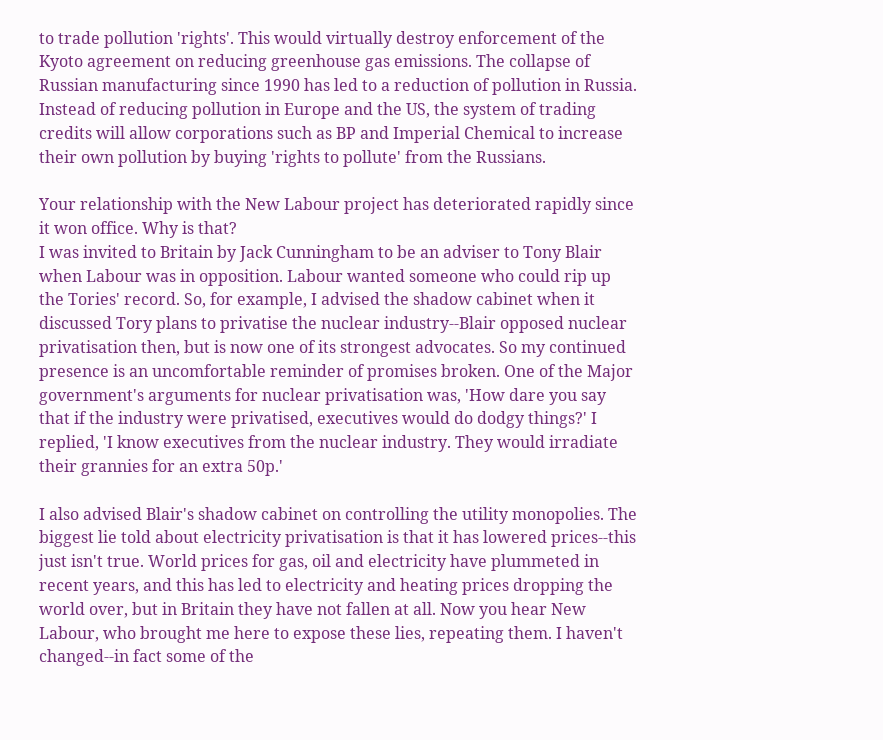to trade pollution 'rights'. This would virtually destroy enforcement of the Kyoto agreement on reducing greenhouse gas emissions. The collapse of Russian manufacturing since 1990 has led to a reduction of pollution in Russia. Instead of reducing pollution in Europe and the US, the system of trading credits will allow corporations such as BP and Imperial Chemical to increase their own pollution by buying 'rights to pollute' from the Russians.

Your relationship with the New Labour project has deteriorated rapidly since it won office. Why is that?
I was invited to Britain by Jack Cunningham to be an adviser to Tony Blair when Labour was in opposition. Labour wanted someone who could rip up the Tories' record. So, for example, I advised the shadow cabinet when it discussed Tory plans to privatise the nuclear industry--Blair opposed nuclear privatisation then, but is now one of its strongest advocates. So my continued presence is an uncomfortable reminder of promises broken. One of the Major government's arguments for nuclear privatisation was, 'How dare you say that if the industry were privatised, executives would do dodgy things?' I replied, 'I know executives from the nuclear industry. They would irradiate their grannies for an extra 50p.'

I also advised Blair's shadow cabinet on controlling the utility monopolies. The biggest lie told about electricity privatisation is that it has lowered prices--this just isn't true. World prices for gas, oil and electricity have plummeted in recent years, and this has led to electricity and heating prices dropping the world over, but in Britain they have not fallen at all. Now you hear New Labour, who brought me here to expose these lies, repeating them. I haven't changed--in fact some of the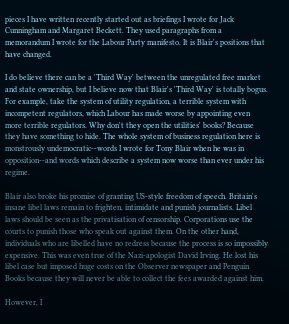pieces I have written recently started out as briefings I wrote for Jack Cunningham and Margaret Beckett. They used paragraphs from a memorandum I wrote for the Labour Party manifesto. It is Blair's positions that have changed.

I do believe there can be a 'Third Way' between the unregulated free market and state ownership, but I believe now that Blair's 'Third Way' is totally bogus. For example, take the system of utility regulation, a terrible system with incompetent regulators, which Labour has made worse by appointing even more terrible regulators. Why don't they open the utilities' books? Because they have something to hide. The whole system of business regulation here is monstrously undemocratic--words I wrote for Tony Blair when he was in opposition--and words which describe a system now worse than ever under his regime.

Blair also broke his promise of granting US-style freedom of speech. Britain's insane libel laws remain to frighten, intimidate and punish journalists. Libel laws should be seen as the privatisation of censorship. Corporations use the courts to punish those who speak out against them. On the other hand, individuals who are libelled have no redress because the process is so impossibly expensive. This was even true of the Nazi-apologist David Irving. He lost his libel case but imposed huge costs on the Observer newspaper and Penguin Books because they will never be able to collect the fees awarded against him.

However, I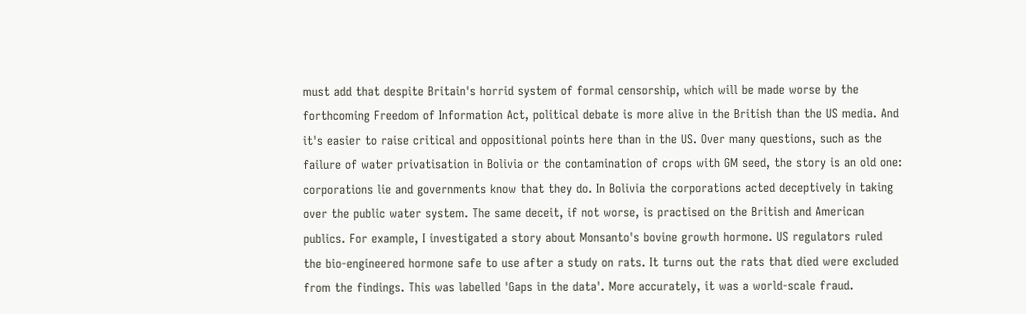must add that despite Britain's horrid system of formal censorship, which will be made worse by the forthcoming Freedom of Information Act, political debate is more alive in the British than the US media. And it's easier to raise critical and oppositional points here than in the US. Over many questions, such as the failure of water privatisation in Bolivia or the contamination of crops with GM seed, the story is an old one: corporations lie and governments know that they do. In Bolivia the corporations acted deceptively in taking over the public water system. The same deceit, if not worse, is practised on the British and American publics. For example, I investigated a story about Monsanto's bovine growth hormone. US regulators ruled the bio-engineered hormone safe to use after a study on rats. It turns out the rats that died were excluded from the findings. This was labelled 'Gaps in the data'. More accurately, it was a world-scale fraud.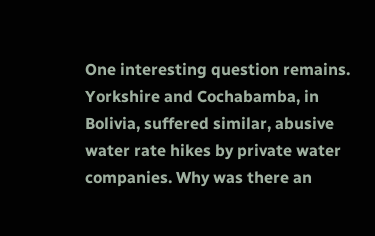One interesting question remains. Yorkshire and Cochabamba, in Bolivia, suffered similar, abusive water rate hikes by private water companies. Why was there an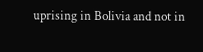uprising in Bolivia and not in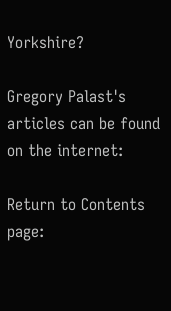Yorkshire?

Gregory Palast's articles can be found on the internet:

Return to Contents page: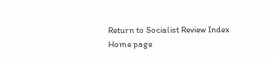Return to Socialist Review Index Home page